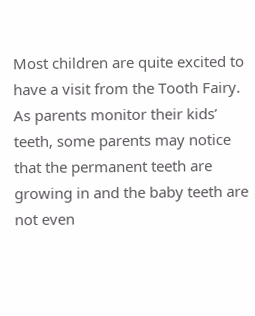Most children are quite excited to have a visit from the Tooth Fairy. As parents monitor their kids’ teeth, some parents may notice that the permanent teeth are growing in and the baby teeth are not even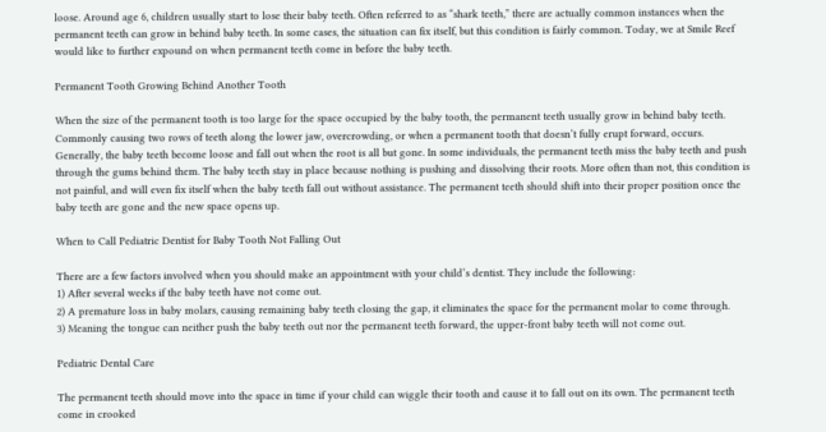loose. Around age 6, children usually start to lose their baby teeth. Often referred to as “shark teeth,” there are actually common instances when the permanent teeth can grow in behind baby teeth. In some cases, the situation can fix itself, but this condition is fairly common. Today, we at Smile Reef would like to further expound on when permanent teeth come in before the baby teeth.

Permanent Tooth Growing Behind Another Tooth

When the size of the permanent tooth is too large for the space occupied by the baby tooth, the permanent teeth usually grow in behind baby teeth. Commonly causing two rows of teeth along the lower jaw, overcrowding, or when a permanent tooth that doesn’t fully erupt forward, occurs. Generally, the baby teeth become loose and fall out when the root is all but gone. In some individuals, the permanent teeth miss the baby teeth and push through the gums behind them. The baby teeth stay in place because nothing is pushing and dissolving their roots. More often than not, this condition is not painful, and will even fix itself when the baby teeth fall out without assistance. The permanent teeth should shift into their proper position once the baby teeth are gone and the new space opens up.

When to Call Pediatric Dentist for Baby Tooth Not Falling Out

There are a few factors involved when you should make an appointment with your child’s dentist. They include the following:
1) After several weeks if the baby teeth have not come out.
2) A premature loss in baby molars, causing remaining baby teeth closing the gap, it eliminates the space for the permanent molar to come through.
3) Meaning the tongue can neither push the baby teeth out nor the permanent teeth forward, the upper-front baby teeth will not come out.

Pediatric Dental Care

The permanent teeth should move into the space in time if your child can wiggle their tooth and cause it to fall out on its own. The permanent teeth come in crooked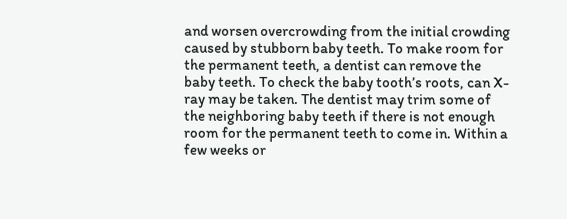and worsen overcrowding from the initial crowding caused by stubborn baby teeth. To make room for the permanent teeth, a dentist can remove the baby teeth. To check the baby tooth’s roots, can X-ray may be taken. The dentist may trim some of the neighboring baby teeth if there is not enough room for the permanent teeth to come in. Within a few weeks or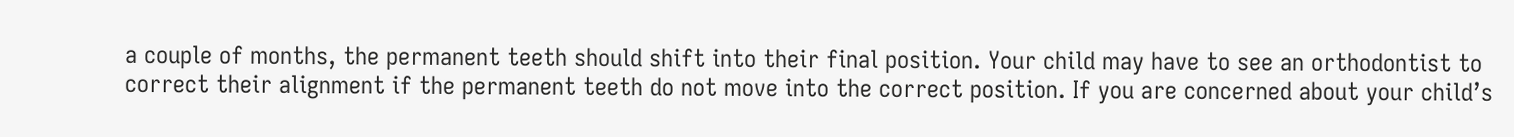a couple of months, the permanent teeth should shift into their final position. Your child may have to see an orthodontist to correct their alignment if the permanent teeth do not move into the correct position. If you are concerned about your child’s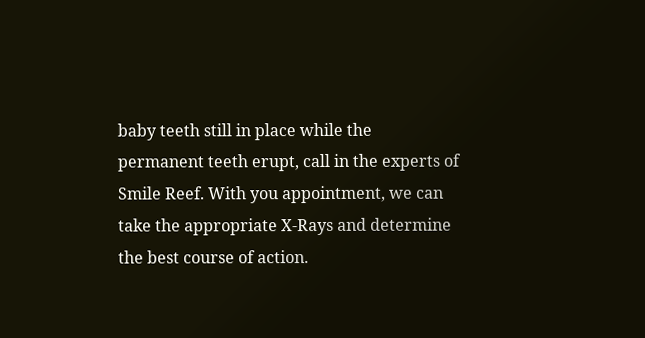baby teeth still in place while the permanent teeth erupt, call in the experts of Smile Reef. With you appointment, we can take the appropriate X-Rays and determine the best course of action.